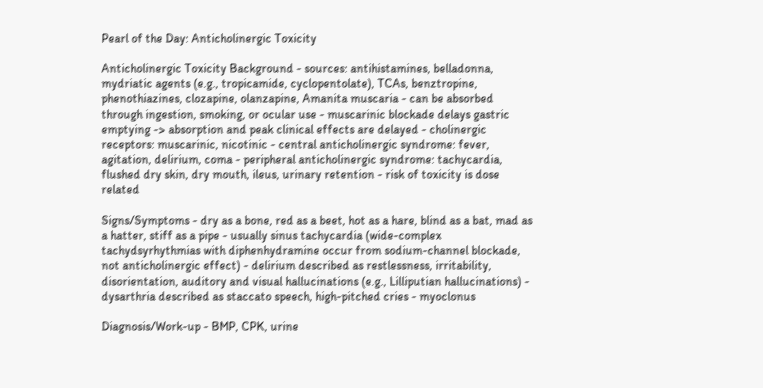Pearl of the Day: Anticholinergic Toxicity

Anticholinergic Toxicity Background - sources: antihistamines, belladonna, mydriatic agents (e.g., tropicamide, cyclopentolate), TCAs, benztropine, phenothiazines, clozapine, olanzapine, Amanita muscaria - can be absorbed through ingestion, smoking, or ocular use - muscarinic blockade delays gastric emptying -> absorption and peak clinical effects are delayed - cholinergic receptors: muscarinic, nicotinic - central anticholinergic syndrome: fever, agitation, delirium, coma - peripheral anticholinergic syndrome: tachycardia, flushed dry skin, dry mouth, ileus, urinary retention - risk of toxicity is dose related

Signs/Symptoms - dry as a bone, red as a beet, hot as a hare, blind as a bat, mad as a hatter, stiff as a pipe - usually sinus tachycardia (wide-complex tachydsyrhythmias with diphenhydramine occur from sodium-channel blockade, not anticholinergic effect) - delirium described as restlessness, irritability, disorientation, auditory and visual hallucinations (e.g., Lilliputian hallucinations) - dysarthria described as staccato speech, high-pitched cries - myoclonus

Diagnosis/Work-up - BMP, CPK, urine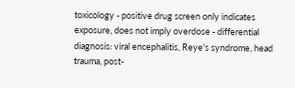toxicology - positive drug screen only indicates exposure, does not imply overdose - differential diagnosis: viral encephalitis, Reye's syndrome, head trauma, post-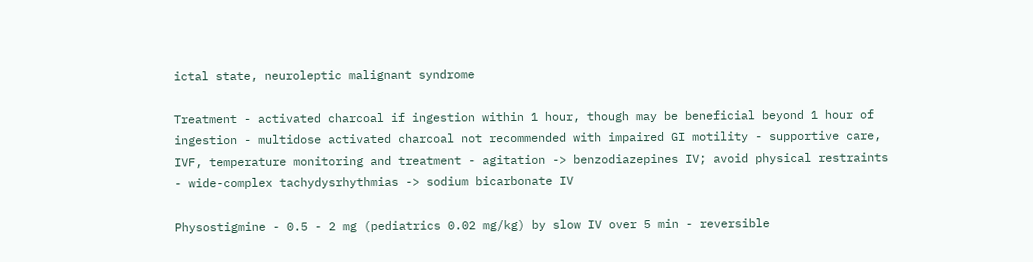ictal state, neuroleptic malignant syndrome

Treatment - activated charcoal if ingestion within 1 hour, though may be beneficial beyond 1 hour of ingestion - multidose activated charcoal not recommended with impaired GI motility - supportive care, IVF, temperature monitoring and treatment - agitation -> benzodiazepines IV; avoid physical restraints - wide-complex tachydysrhythmias -> sodium bicarbonate IV

Physostigmine - 0.5 - 2 mg (pediatrics 0.02 mg/kg) by slow IV over 5 min - reversible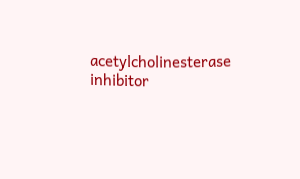acetylcholinesterase inhibitor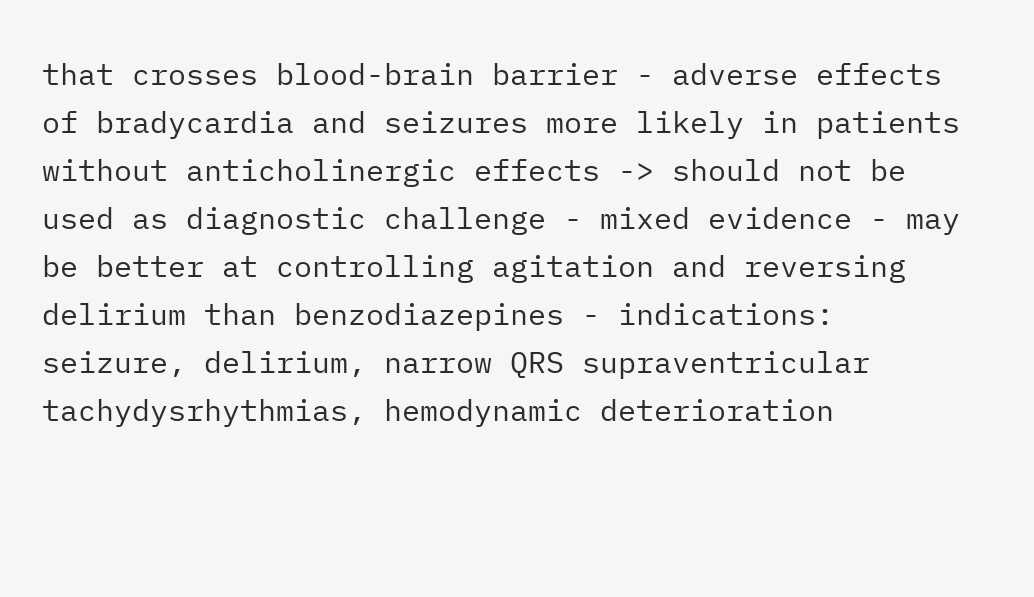that crosses blood-brain barrier - adverse effects of bradycardia and seizures more likely in patients without anticholinergic effects -> should not be used as diagnostic challenge - mixed evidence - may be better at controlling agitation and reversing delirium than benzodiazepines - indications: seizure, delirium, narrow QRS supraventricular tachydysrhythmias, hemodynamic deterioration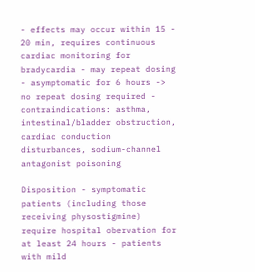- effects may occur within 15 - 20 min, requires continuous cardiac monitoring for bradycardia - may repeat dosing - asymptomatic for 6 hours -> no repeat dosing required - contraindications: asthma, intestinal/bladder obstruction, cardiac conduction disturbances, sodium-channel antagonist poisoning

Disposition - symptomatic patients (including those receiving physostigmine) require hospital obervation for at least 24 hours - patients with mild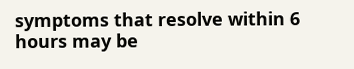symptoms that resolve within 6 hours may be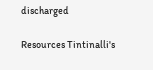discharged

Resources Tintinalli's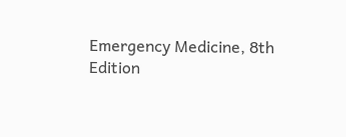Emergency Medicine, 8th Edition